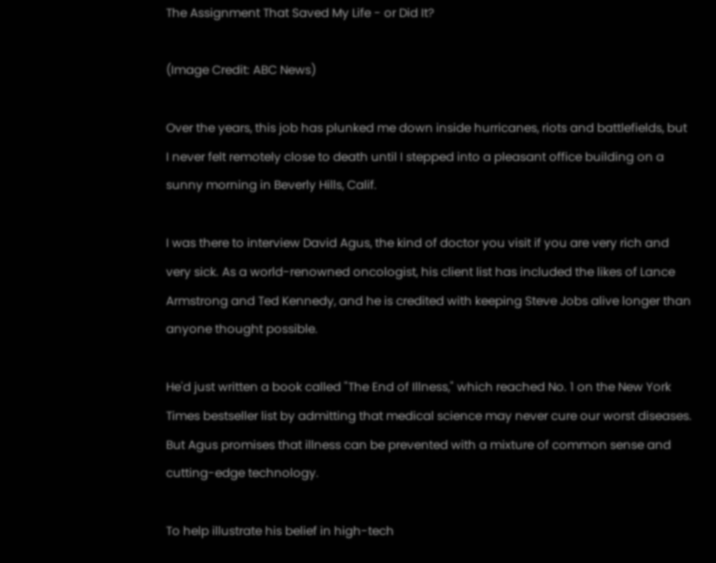The Assignment That Saved My Life - or Did It?

(Image Credit: ABC News)

Over the years, this job has plunked me down inside hurricanes, riots and battlefields, but I never felt remotely close to death until I stepped into a pleasant office building on a sunny morning in Beverly Hills, Calif.

I was there to interview David Agus, the kind of doctor you visit if you are very rich and very sick. As a world-renowned oncologist, his client list has included the likes of Lance Armstrong and Ted Kennedy, and he is credited with keeping Steve Jobs alive longer than anyone thought possible.

He'd just written a book called "The End of Illness," which reached No. 1 on the New York Times bestseller list by admitting that medical science may never cure our worst diseases. But Agus promises that illness can be prevented with a mixture of common sense and cutting-edge technology.

To help illustrate his belief in high-tech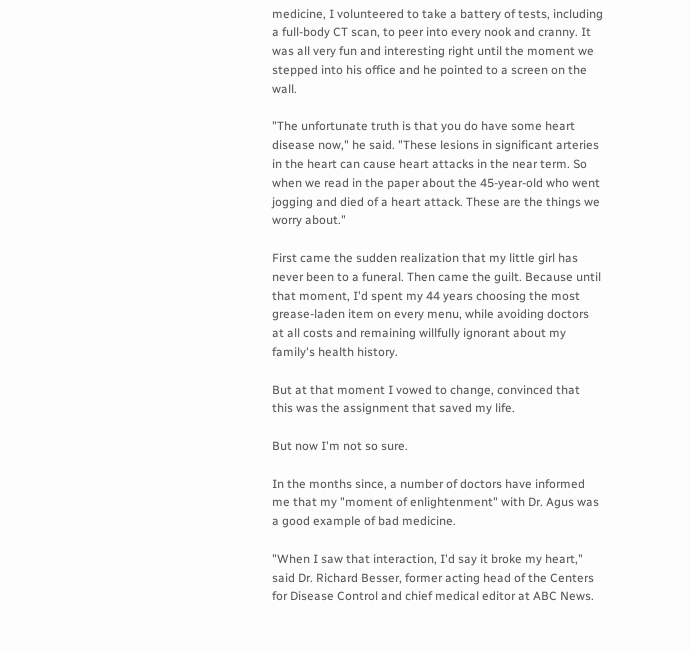medicine, I volunteered to take a battery of tests, including a full-body CT scan, to peer into every nook and cranny. It was all very fun and interesting right until the moment we stepped into his office and he pointed to a screen on the wall.

"The unfortunate truth is that you do have some heart disease now," he said. "These lesions in significant arteries in the heart can cause heart attacks in the near term. So when we read in the paper about the 45-year-old who went jogging and died of a heart attack. These are the things we worry about."

First came the sudden realization that my little girl has never been to a funeral. Then came the guilt. Because until that moment, I'd spent my 44 years choosing the most grease-laden item on every menu, while avoiding doctors at all costs and remaining willfully ignorant about my family's health history.

But at that moment I vowed to change, convinced that this was the assignment that saved my life.

But now I'm not so sure.

In the months since, a number of doctors have informed me that my "moment of enlightenment" with Dr. Agus was a good example of bad medicine.

"When I saw that interaction, I'd say it broke my heart," said Dr. Richard Besser, former acting head of the Centers for Disease Control and chief medical editor at ABC News.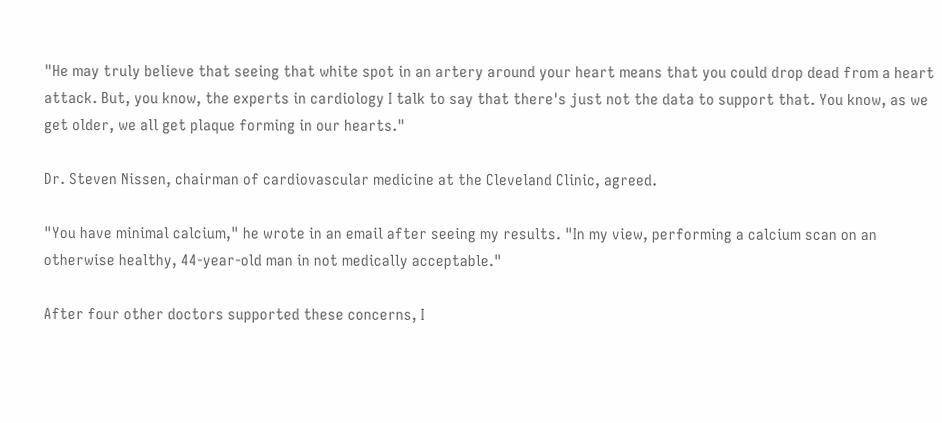"He may truly believe that seeing that white spot in an artery around your heart means that you could drop dead from a heart attack. But, you know, the experts in cardiology I talk to say that there's just not the data to support that. You know, as we get older, we all get plaque forming in our hearts."

Dr. Steven Nissen, chairman of cardiovascular medicine at the Cleveland Clinic, agreed.

"You have minimal calcium," he wrote in an email after seeing my results. "In my view, performing a calcium scan on an otherwise healthy, 44-year-old man in not medically acceptable."

After four other doctors supported these concerns, I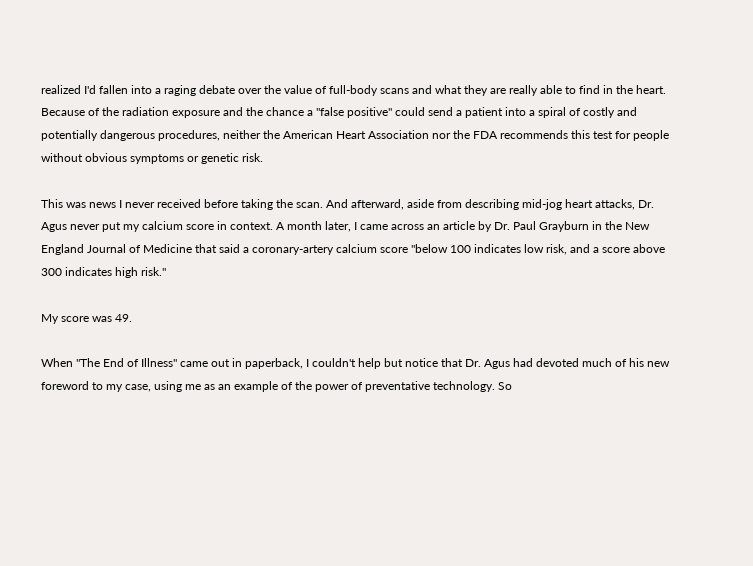realized I'd fallen into a raging debate over the value of full-body scans and what they are really able to find in the heart. Because of the radiation exposure and the chance a "false positive" could send a patient into a spiral of costly and potentially dangerous procedures, neither the American Heart Association nor the FDA recommends this test for people without obvious symptoms or genetic risk.

This was news I never received before taking the scan. And afterward, aside from describing mid-jog heart attacks, Dr. Agus never put my calcium score in context. A month later, I came across an article by Dr. Paul Grayburn in the New England Journal of Medicine that said a coronary-artery calcium score "below 100 indicates low risk, and a score above 300 indicates high risk."

My score was 49.

When "The End of Illness" came out in paperback, I couldn't help but notice that Dr. Agus had devoted much of his new foreword to my case, using me as an example of the power of preventative technology. So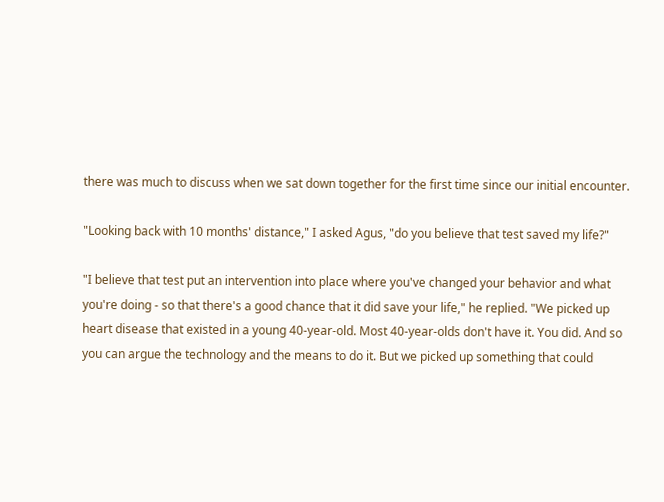there was much to discuss when we sat down together for the first time since our initial encounter.

"Looking back with 10 months' distance," I asked Agus, "do you believe that test saved my life?"

"I believe that test put an intervention into place where you've changed your behavior and what you're doing - so that there's a good chance that it did save your life," he replied. "We picked up heart disease that existed in a young 40-year-old. Most 40-year-olds don't have it. You did. And so you can argue the technology and the means to do it. But we picked up something that could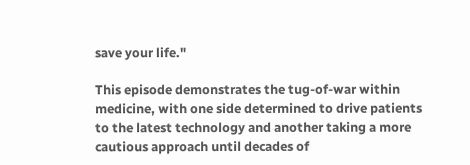save your life."

This episode demonstrates the tug-of-war within medicine, with one side determined to drive patients to the latest technology and another taking a more cautious approach until decades of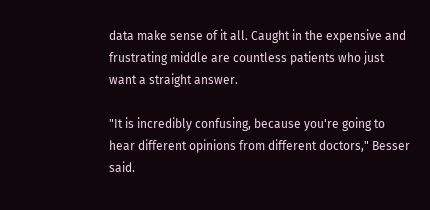data make sense of it all. Caught in the expensive and frustrating middle are countless patients who just want a straight answer.

"It is incredibly confusing, because you're going to hear different opinions from different doctors," Besser said.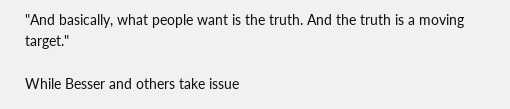"And basically, what people want is the truth. And the truth is a moving target."

While Besser and others take issue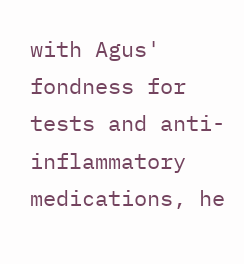with Agus' fondness for tests and anti-inflammatory medications, he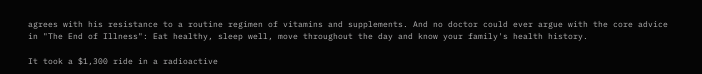agrees with his resistance to a routine regimen of vitamins and supplements. And no doctor could ever argue with the core advice in "The End of Illness": Eat healthy, sleep well, move throughout the day and know your family's health history.

It took a $1,300 ride in a radioactive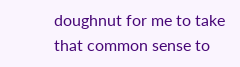doughnut for me to take that common sense to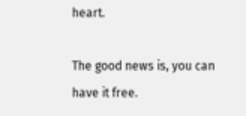heart.

The good news is, you can have it free.